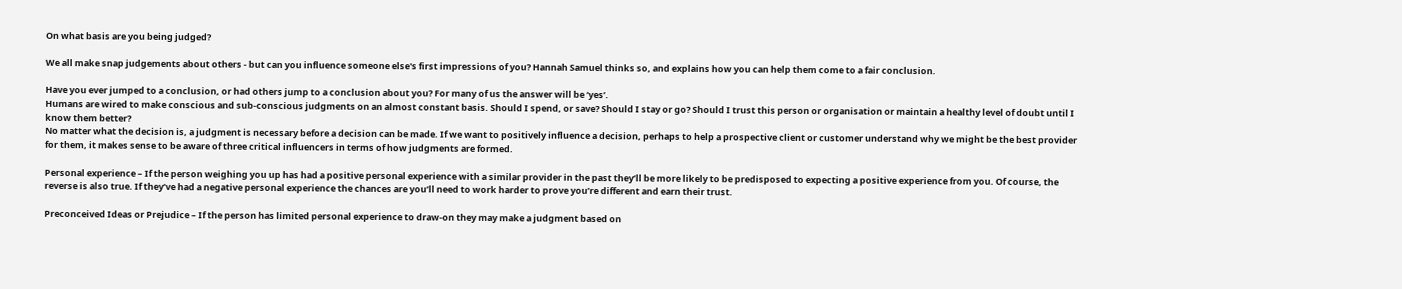On what basis are you being judged?

We all make snap judgements about others - but can you influence someone else's first impressions of you? Hannah Samuel thinks so, and explains how you can help them come to a fair conclusion.

Have you ever jumped to a conclusion, or had others jump to a conclusion about you? For many of us the answer will be ‘yes’.
Humans are wired to make conscious and sub-conscious judgments on an almost constant basis. Should I spend, or save? Should I stay or go? Should I trust this person or organisation or maintain a healthy level of doubt until I know them better?
No matter what the decision is, a judgment is necessary before a decision can be made. If we want to positively influence a decision, perhaps to help a prospective client or customer understand why we might be the best provider for them, it makes sense to be aware of three critical influencers in terms of how judgments are formed.

Personal experience – If the person weighing you up has had a positive personal experience with a similar provider in the past they’ll be more likely to be predisposed to expecting a positive experience from you. Of course, the reverse is also true. If they’ve had a negative personal experience the chances are you’ll need to work harder to prove you’re different and earn their trust.

Preconceived Ideas or Prejudice – If the person has limited personal experience to draw-on they may make a judgment based on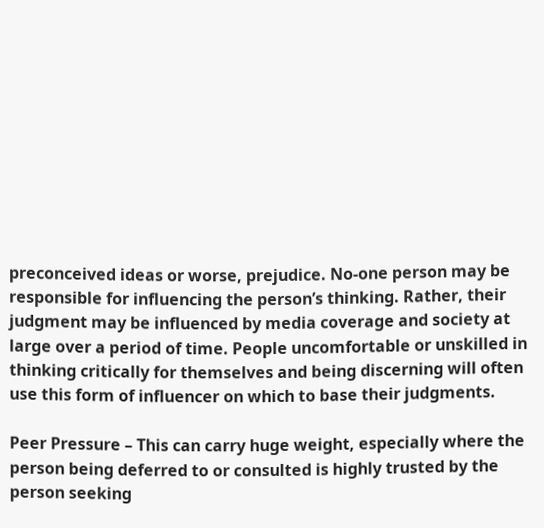preconceived ideas or worse, prejudice. No-one person may be responsible for influencing the person’s thinking. Rather, their judgment may be influenced by media coverage and society at large over a period of time. People uncomfortable or unskilled in thinking critically for themselves and being discerning will often use this form of influencer on which to base their judgments.

Peer Pressure – This can carry huge weight, especially where the person being deferred to or consulted is highly trusted by the person seeking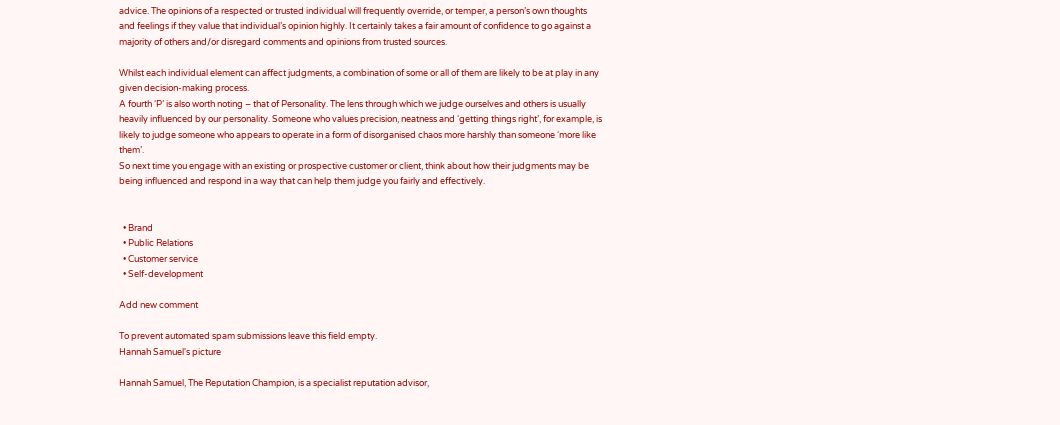advice. The opinions of a respected or trusted individual will frequently override, or temper, a person’s own thoughts and feelings if they value that individual’s opinion highly. It certainly takes a fair amount of confidence to go against a majority of others and/or disregard comments and opinions from trusted sources.

Whilst each individual element can affect judgments, a combination of some or all of them are likely to be at play in any given decision-making process.
A fourth ‘P’ is also worth noting – that of Personality. The lens through which we judge ourselves and others is usually heavily influenced by our personality. Someone who values precision, neatness and ‘getting things right’, for example, is likely to judge someone who appears to operate in a form of disorganised chaos more harshly than someone ‘more like them’.
So next time you engage with an existing or prospective customer or client, think about how their judgments may be being influenced and respond in a way that can help them judge you fairly and effectively.


  • Brand
  • Public Relations
  • Customer service
  • Self-development

Add new comment

To prevent automated spam submissions leave this field empty.
Hannah Samuel's picture

Hannah Samuel, The Reputation Champion, is a specialist reputation advisor,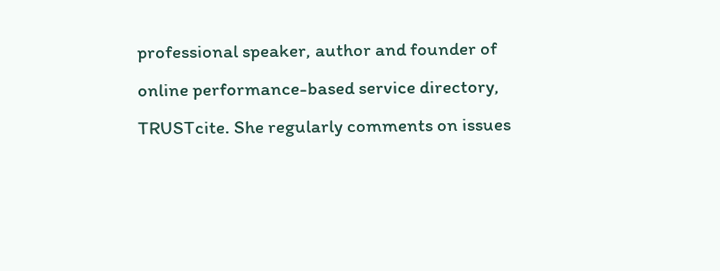professional speaker, author and founder of online performance-based service directory, TRUSTcite. She regularly comments on issues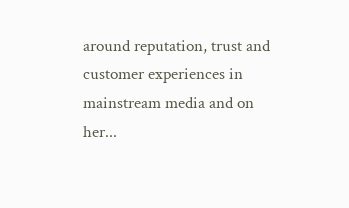around reputation, trust and customer experiences in mainstream media and on her...